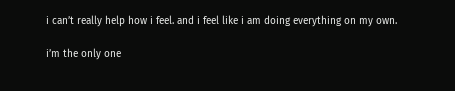i can’t really help how i feel. and i feel like i am doing everything on my own.

i’m the only one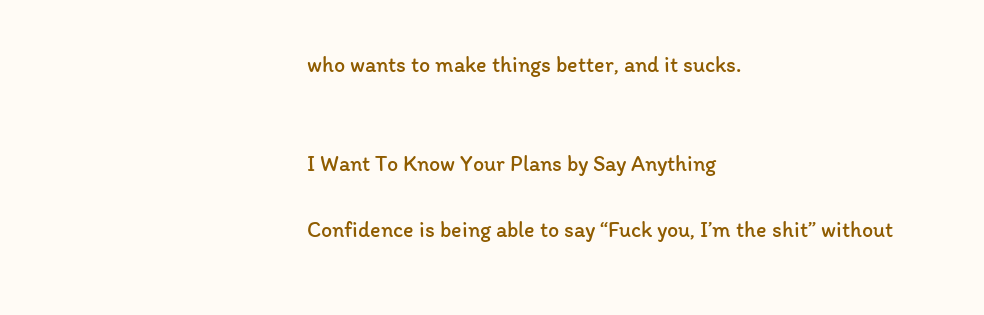who wants to make things better, and it sucks.


I Want To Know Your Plans by Say Anything

Confidence is being able to say “Fuck you, I’m the shit” without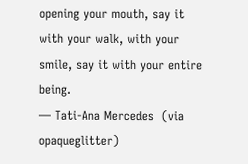opening your mouth, say it with your walk, with your smile, say it with your entire being.
― Tati-Ana Mercedes  (via opaqueglitter)